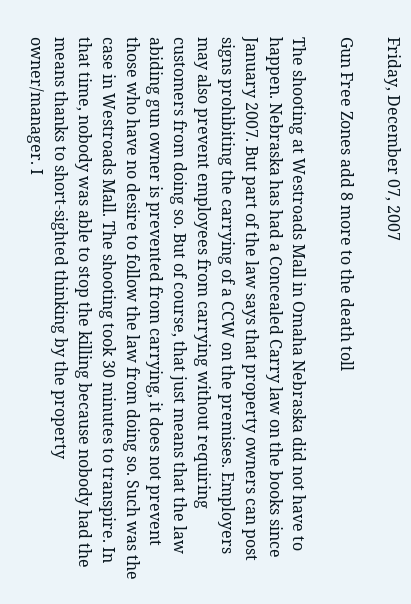Friday, December 07, 2007

Gun Free Zones add 8 more to the death toll

The shooting at Westroads Mall in Omaha Nebraska did not have to happen. Nebraska has had a Concealed Carry law on the books since January 2007. But part of the law says that property owners can post signs prohibiting the carrying of a CCW on the premises. Employers may also prevent employees from carrying without requiring customers from doing so. But of course, that just means that the law abiding gun owner is prevented from carrying, it does not prevent those who have no desire to follow the law from doing so. Such was the case in Westroads Mall. The shooting took 30 minutes to transpire. In that time, nobody was able to stop the killing because nobody had the means thanks to short-sighted thinking by the property owner/manager. I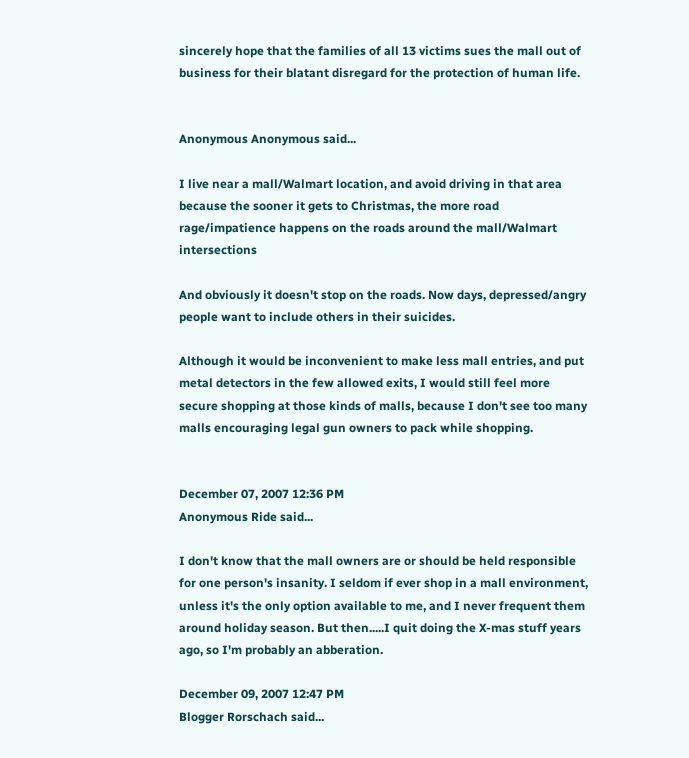sincerely hope that the families of all 13 victims sues the mall out of business for their blatant disregard for the protection of human life.


Anonymous Anonymous said...

I live near a mall/Walmart location, and avoid driving in that area because the sooner it gets to Christmas, the more road rage/impatience happens on the roads around the mall/Walmart intersections

And obviously it doesn't stop on the roads. Now days, depressed/angry people want to include others in their suicides.

Although it would be inconvenient to make less mall entries, and put metal detectors in the few allowed exits, I would still feel more secure shopping at those kinds of malls, because I don't see too many malls encouraging legal gun owners to pack while shopping.


December 07, 2007 12:36 PM
Anonymous Ride said...

I don't know that the mall owners are or should be held responsible for one person's insanity. I seldom if ever shop in a mall environment, unless it's the only option available to me, and I never frequent them around holiday season. But then.....I quit doing the X-mas stuff years ago, so I'm probably an abberation.

December 09, 2007 12:47 PM
Blogger Rorschach said...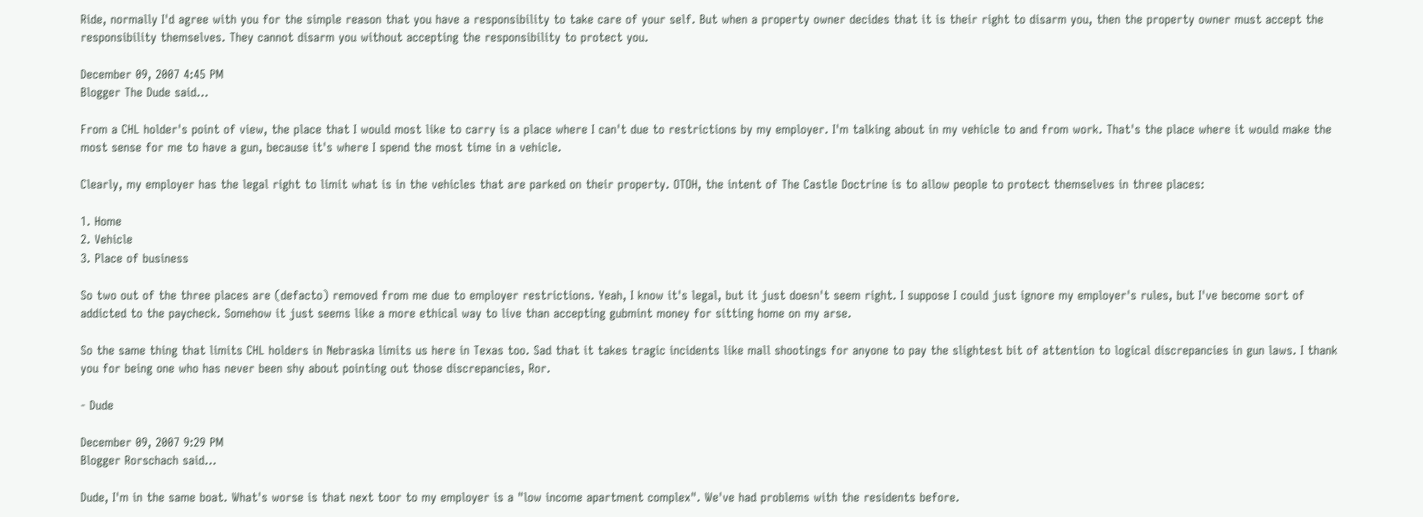Ride, normally I'd agree with you for the simple reason that you have a responsibility to take care of your self. But when a property owner decides that it is their right to disarm you, then the property owner must accept the responsibility themselves. They cannot disarm you without accepting the responsibility to protect you.

December 09, 2007 4:45 PM
Blogger The Dude said...

From a CHL holder's point of view, the place that I would most like to carry is a place where I can't due to restrictions by my employer. I'm talking about in my vehicle to and from work. That's the place where it would make the most sense for me to have a gun, because it's where I spend the most time in a vehicle.

Clearly, my employer has the legal right to limit what is in the vehicles that are parked on their property. OTOH, the intent of The Castle Doctrine is to allow people to protect themselves in three places:

1. Home
2. Vehicle
3. Place of business

So two out of the three places are (defacto) removed from me due to employer restrictions. Yeah, I know it's legal, but it just doesn't seem right. I suppose I could just ignore my employer's rules, but I've become sort of addicted to the paycheck. Somehow it just seems like a more ethical way to live than accepting gubmint money for sitting home on my arse.

So the same thing that limits CHL holders in Nebraska limits us here in Texas too. Sad that it takes tragic incidents like mall shootings for anyone to pay the slightest bit of attention to logical discrepancies in gun laws. I thank you for being one who has never been shy about pointing out those discrepancies, Ror.

- Dude

December 09, 2007 9:29 PM
Blogger Rorschach said...

Dude, I'm in the same boat. What's worse is that next toor to my employer is a "low income apartment complex". We've had problems with the residents before.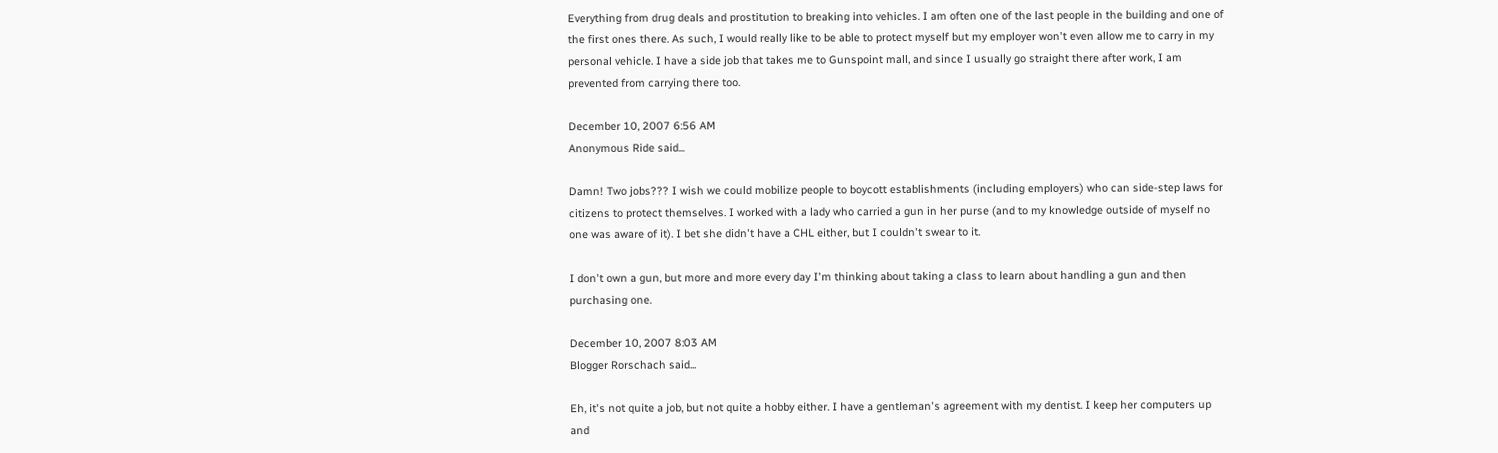Everything from drug deals and prostitution to breaking into vehicles. I am often one of the last people in the building and one of the first ones there. As such, I would really like to be able to protect myself but my employer won't even allow me to carry in my personal vehicle. I have a side job that takes me to Gunspoint mall, and since I usually go straight there after work, I am prevented from carrying there too.

December 10, 2007 6:56 AM
Anonymous Ride said...

Damn! Two jobs??? I wish we could mobilize people to boycott establishments (including employers) who can side-step laws for citizens to protect themselves. I worked with a lady who carried a gun in her purse (and to my knowledge outside of myself no one was aware of it). I bet she didn't have a CHL either, but I couldn't swear to it.

I don't own a gun, but more and more every day I'm thinking about taking a class to learn about handling a gun and then purchasing one.

December 10, 2007 8:03 AM
Blogger Rorschach said...

Eh, it's not quite a job, but not quite a hobby either. I have a gentleman's agreement with my dentist. I keep her computers up and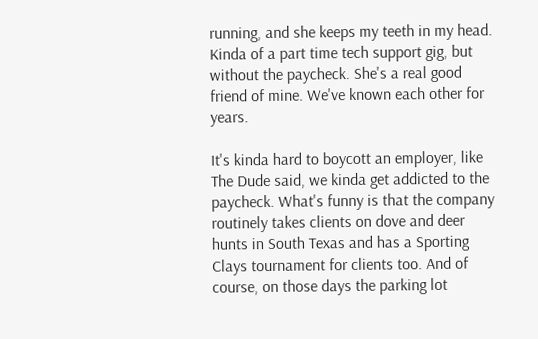running, and she keeps my teeth in my head. Kinda of a part time tech support gig, but without the paycheck. She's a real good friend of mine. We've known each other for years.

It's kinda hard to boycott an employer, like The Dude said, we kinda get addicted to the paycheck. What's funny is that the company routinely takes clients on dove and deer hunts in South Texas and has a Sporting Clays tournament for clients too. And of course, on those days the parking lot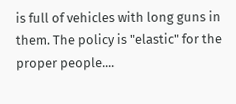is full of vehicles with long guns in them. The policy is "elastic" for the proper people....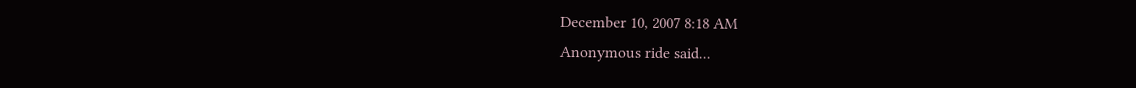December 10, 2007 8:18 AM
Anonymous ride said...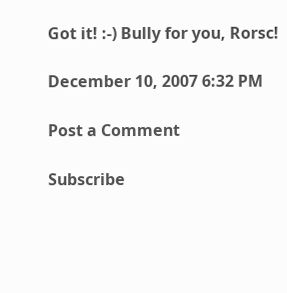Got it! :-) Bully for you, Rorsc!

December 10, 2007 6:32 PM

Post a Comment

Subscribe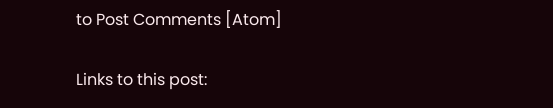to Post Comments [Atom]

Links to this post: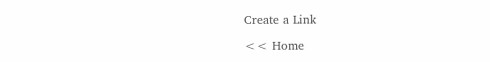Create a Link

<< Home